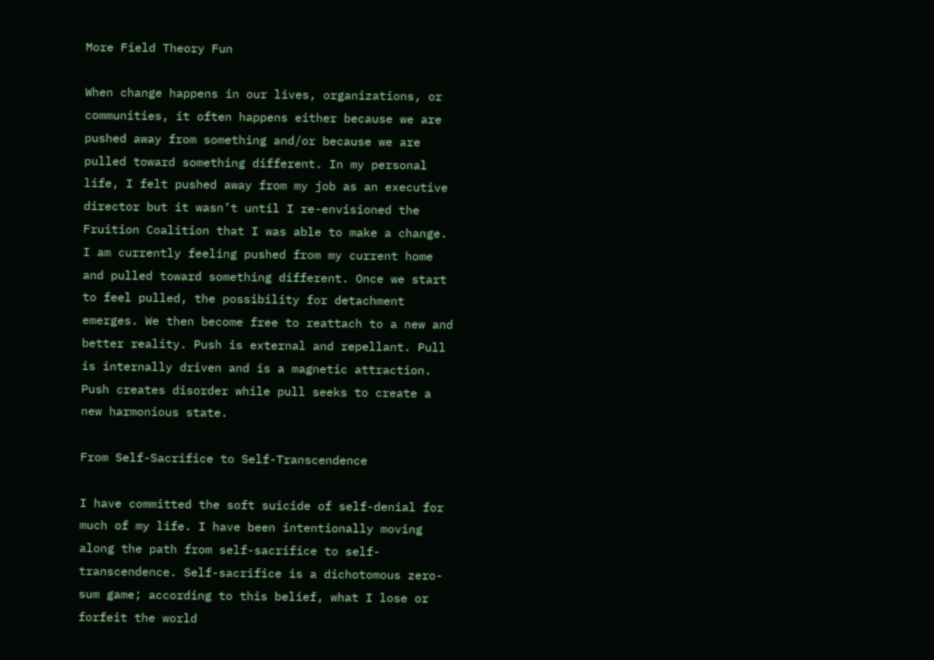More Field Theory Fun

When change happens in our lives, organizations, or communities, it often happens either because we are pushed away from something and/or because we are pulled toward something different. In my personal life, I felt pushed away from my job as an executive director but it wasn’t until I re-envisioned the Fruition Coalition that I was able to make a change. I am currently feeling pushed from my current home and pulled toward something different. Once we start to feel pulled, the possibility for detachment emerges. We then become free to reattach to a new and better reality. Push is external and repellant. Pull is internally driven and is a magnetic attraction. Push creates disorder while pull seeks to create a new harmonious state.

From Self-Sacrifice to Self-Transcendence

I have committed the soft suicide of self-denial for much of my life. I have been intentionally moving along the path from self-sacrifice to self-transcendence. Self-sacrifice is a dichotomous zero-sum game; according to this belief, what I lose or forfeit the world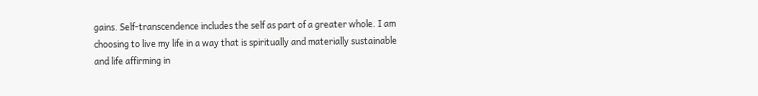gains. Self-transcendence includes the self as part of a greater whole. I am choosing to live my life in a way that is spiritually and materially sustainable and life affirming in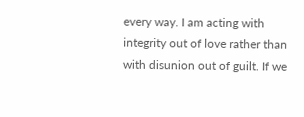every way. I am acting with integrity out of love rather than with disunion out of guilt. If we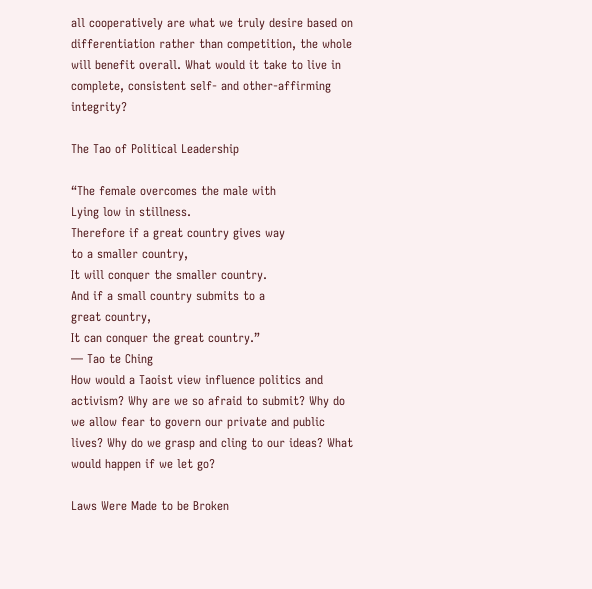all cooperatively are what we truly desire based on differentiation rather than competition, the whole will benefit overall. What would it take to live in complete, consistent self- and other-affirming integrity?

The Tao of Political Leadership

“The female overcomes the male with
Lying low in stillness.
Therefore if a great country gives way
to a smaller country,
It will conquer the smaller country.
And if a small country submits to a
great country,
It can conquer the great country.”
— Tao te Ching
How would a Taoist view influence politics and activism? Why are we so afraid to submit? Why do we allow fear to govern our private and public lives? Why do we grasp and cling to our ideas? What would happen if we let go?

Laws Were Made to be Broken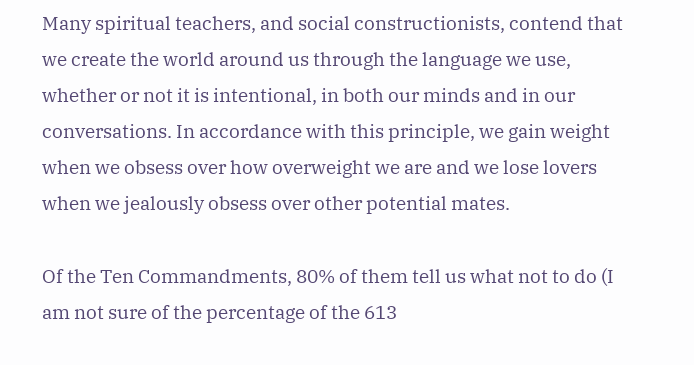Many spiritual teachers, and social constructionists, contend that we create the world around us through the language we use, whether or not it is intentional, in both our minds and in our conversations. In accordance with this principle, we gain weight when we obsess over how overweight we are and we lose lovers when we jealously obsess over other potential mates.

Of the Ten Commandments, 80% of them tell us what not to do (I am not sure of the percentage of the 613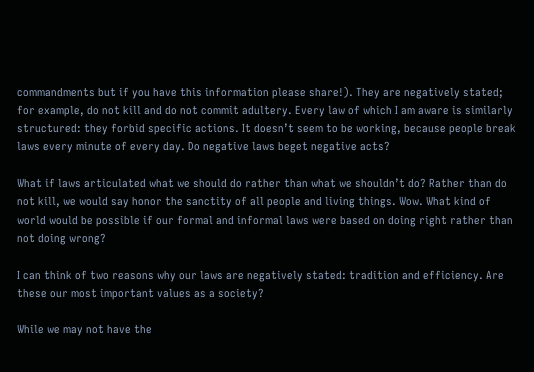commandments but if you have this information please share!). They are negatively stated; for example, do not kill and do not commit adultery. Every law of which I am aware is similarly structured: they forbid specific actions. It doesn’t seem to be working, because people break laws every minute of every day. Do negative laws beget negative acts?

What if laws articulated what we should do rather than what we shouldn’t do? Rather than do not kill, we would say honor the sanctity of all people and living things. Wow. What kind of world would be possible if our formal and informal laws were based on doing right rather than not doing wrong?

I can think of two reasons why our laws are negatively stated: tradition and efficiency. Are these our most important values as a society?

While we may not have the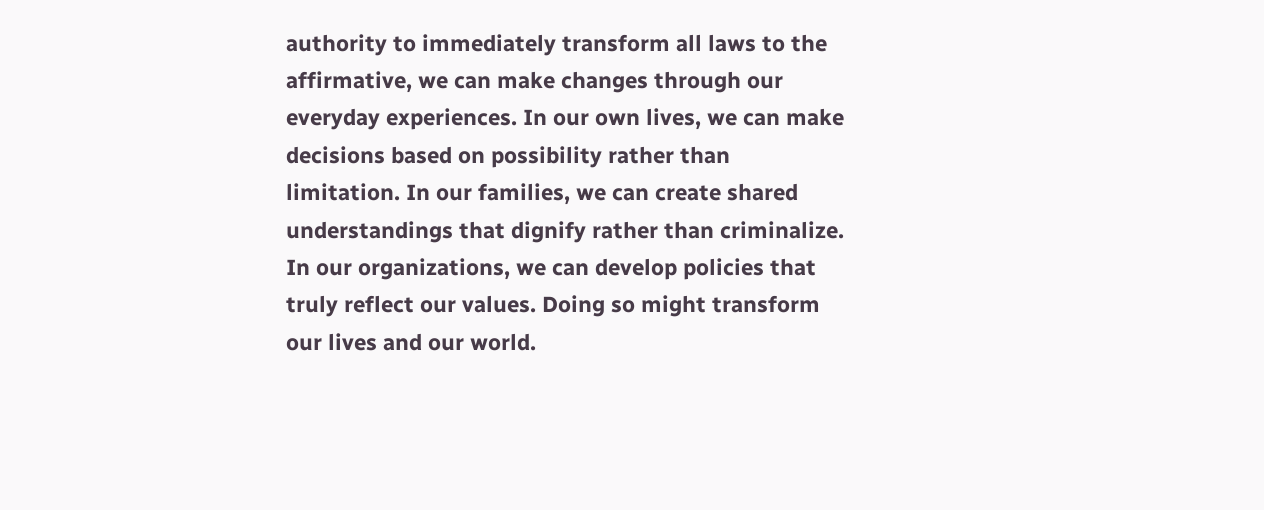authority to immediately transform all laws to the affirmative, we can make changes through our everyday experiences. In our own lives, we can make decisions based on possibility rather than limitation. In our families, we can create shared understandings that dignify rather than criminalize. In our organizations, we can develop policies that truly reflect our values. Doing so might transform our lives and our world.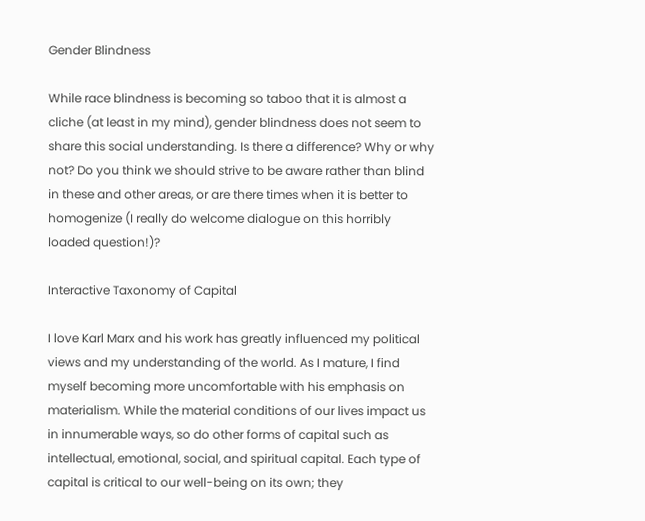Gender Blindness

While race blindness is becoming so taboo that it is almost a cliche (at least in my mind), gender blindness does not seem to share this social understanding. Is there a difference? Why or why not? Do you think we should strive to be aware rather than blind in these and other areas, or are there times when it is better to homogenize (I really do welcome dialogue on this horribly loaded question!)?

Interactive Taxonomy of Capital

I love Karl Marx and his work has greatly influenced my political views and my understanding of the world. As I mature, I find myself becoming more uncomfortable with his emphasis on materialism. While the material conditions of our lives impact us in innumerable ways, so do other forms of capital such as intellectual, emotional, social, and spiritual capital. Each type of capital is critical to our well-being on its own; they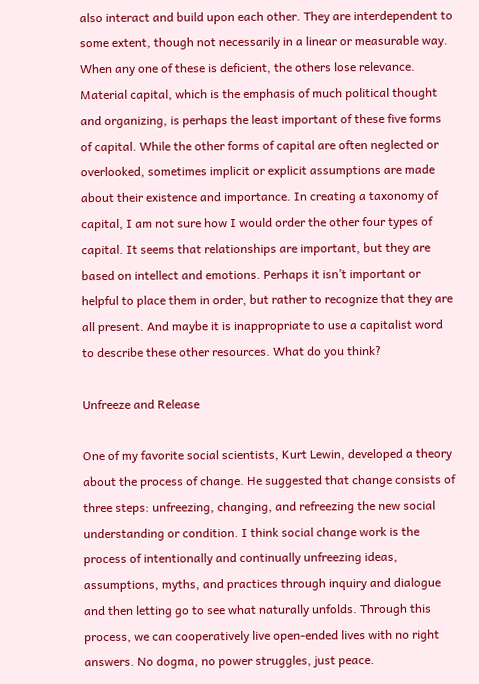also interact and build upon each other. They are interdependent to some extent, though not necessarily in a linear or measurable way. When any one of these is deficient, the others lose relevance. Material capital, which is the emphasis of much political thought and organizing, is perhaps the least important of these five forms of capital. While the other forms of capital are often neglected or overlooked, sometimes implicit or explicit assumptions are made about their existence and importance. In creating a taxonomy of capital, I am not sure how I would order the other four types of capital. It seems that relationships are important, but they are based on intellect and emotions. Perhaps it isn’t important or helpful to place them in order, but rather to recognize that they are all present. And maybe it is inappropriate to use a capitalist word to describe these other resources. What do you think?

Unfreeze and Release

One of my favorite social scientists, Kurt Lewin, developed a theory about the process of change. He suggested that change consists of three steps: unfreezing, changing, and refreezing the new social understanding or condition. I think social change work is the process of intentionally and continually unfreezing ideas, assumptions, myths, and practices through inquiry and dialogue and then letting go to see what naturally unfolds. Through this process, we can cooperatively live open-ended lives with no right answers. No dogma, no power struggles, just peace.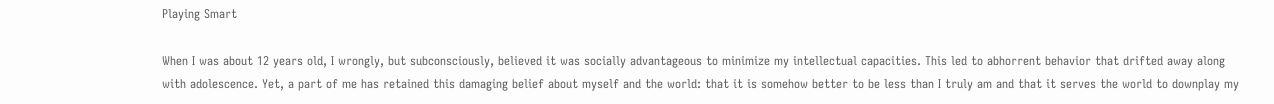Playing Smart

When I was about 12 years old, I wrongly, but subconsciously, believed it was socially advantageous to minimize my intellectual capacities. This led to abhorrent behavior that drifted away along with adolescence. Yet, a part of me has retained this damaging belief about myself and the world: that it is somehow better to be less than I truly am and that it serves the world to downplay my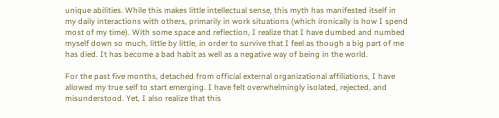unique abilities. While this makes little intellectual sense, this myth has manifested itself in my daily interactions with others, primarily in work situations (which ironically is how I spend most of my time). With some space and reflection, I realize that I have dumbed and numbed myself down so much, little by little, in order to survive that I feel as though a big part of me has died. It has become a bad habit as well as a negative way of being in the world.

For the past five months, detached from official external organizational affiliations, I have allowed my true self to start emerging. I have felt overwhelmingly isolated, rejected, and misunderstood. Yet, I also realize that this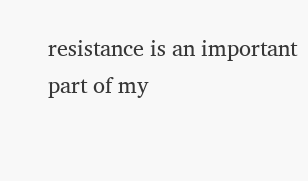resistance is an important part of my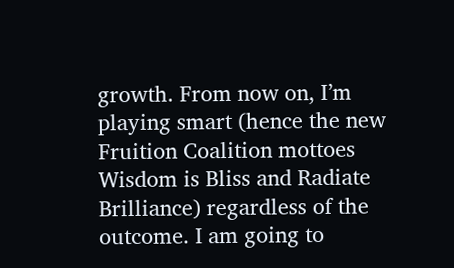growth. From now on, I’m playing smart (hence the new Fruition Coalition mottoes Wisdom is Bliss and Radiate Brilliance) regardless of the outcome. I am going to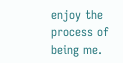enjoy the process of being me.